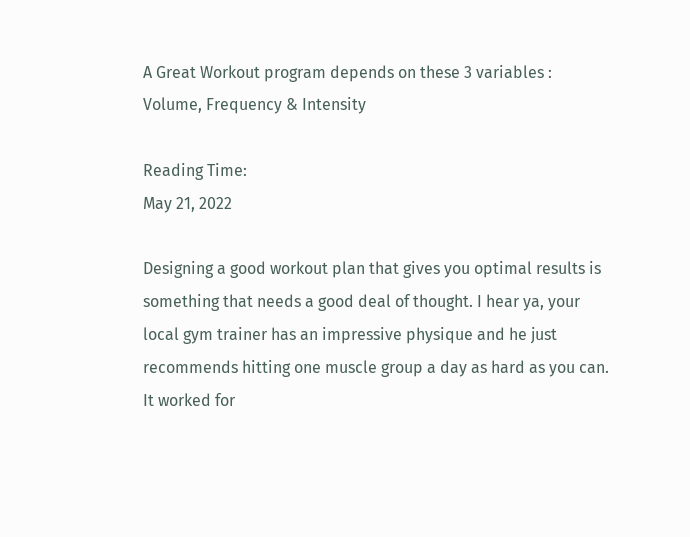A Great Workout program depends on these 3 variables : Volume, Frequency & Intensity

Reading Time:
May 21, 2022

Designing a good workout plan that gives you optimal results is something that needs a good deal of thought. I hear ya, your local gym trainer has an impressive physique and he just recommends hitting one muscle group a day as hard as you can. It worked for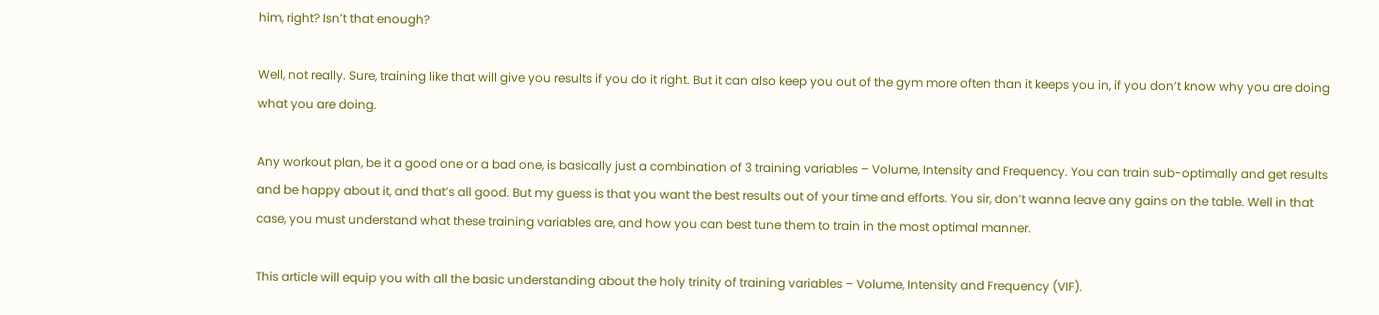him, right? Isn’t that enough?

Well, not really. Sure, training like that will give you results if you do it right. But it can also keep you out of the gym more often than it keeps you in, if you don’t know why you are doing what you are doing.

Any workout plan, be it a good one or a bad one, is basically just a combination of 3 training variables – Volume, Intensity and Frequency. You can train sub-optimally and get results and be happy about it, and that’s all good. But my guess is that you want the best results out of your time and efforts. You sir, don’t wanna leave any gains on the table. Well in that case, you must understand what these training variables are, and how you can best tune them to train in the most optimal manner.

This article will equip you with all the basic understanding about the holy trinity of training variables – Volume, Intensity and Frequency (VIF).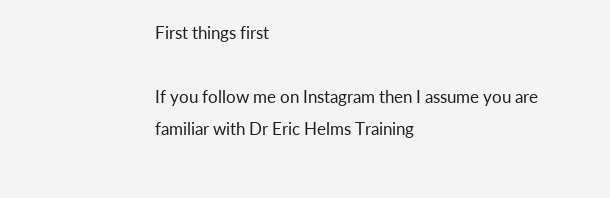First things first

If you follow me on Instagram then I assume you are familiar with Dr Eric Helms Training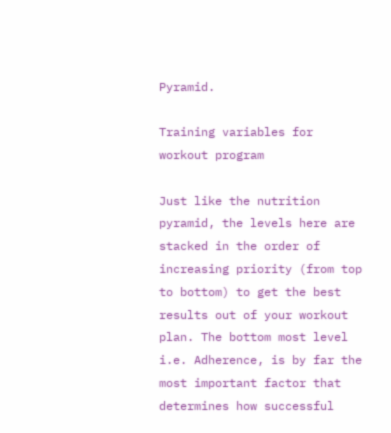Pyramid.

Training variables for workout program

Just like the nutrition pyramid, the levels here are stacked in the order of increasing priority (from top to bottom) to get the best results out of your workout plan. The bottom most level i.e. Adherence, is by far the most important factor that determines how successful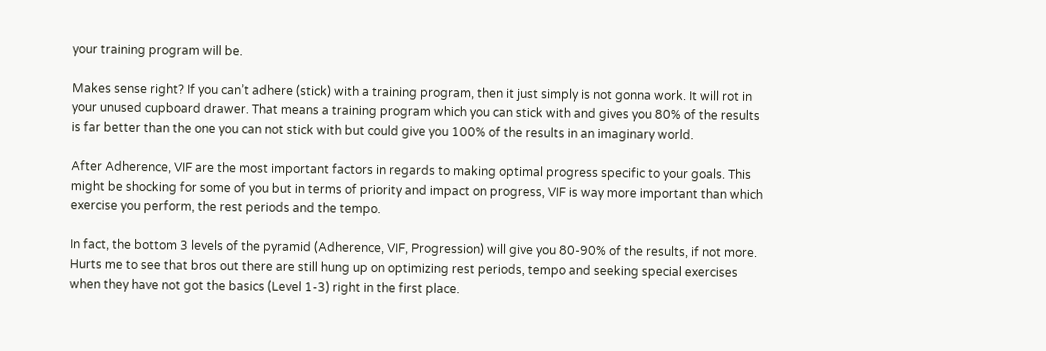your training program will be.

Makes sense right? If you can’t adhere (stick) with a training program, then it just simply is not gonna work. It will rot in your unused cupboard drawer. That means a training program which you can stick with and gives you 80% of the results is far better than the one you can not stick with but could give you 100% of the results in an imaginary world.

After Adherence, VIF are the most important factors in regards to making optimal progress specific to your goals. This might be shocking for some of you but in terms of priority and impact on progress, VIF is way more important than which exercise you perform, the rest periods and the tempo.

In fact, the bottom 3 levels of the pyramid (Adherence, VIF, Progression) will give you 80-90% of the results, if not more. Hurts me to see that bros out there are still hung up on optimizing rest periods, tempo and seeking special exercises when they have not got the basics (Level 1-3) right in the first place.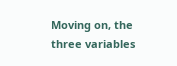Moving on, the three variables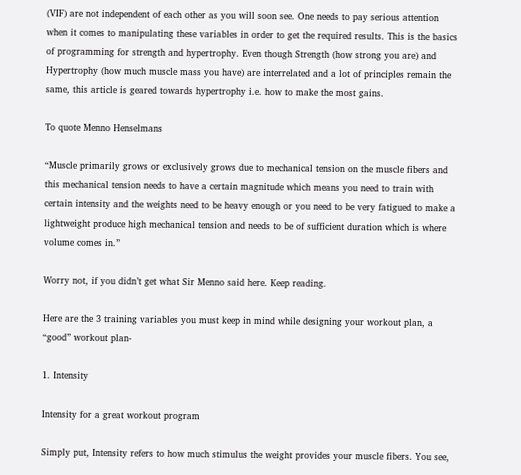(VIF) are not independent of each other as you will soon see. One needs to pay serious attention when it comes to manipulating these variables in order to get the required results. This is the basics of programming for strength and hypertrophy. Even though Strength (how strong you are) and Hypertrophy (how much muscle mass you have) are interrelated and a lot of principles remain the same, this article is geared towards hypertrophy i.e. how to make the most gains.

To quote Menno Henselmans

“Muscle primarily grows or exclusively grows due to mechanical tension on the muscle fibers and this mechanical tension needs to have a certain magnitude which means you need to train with certain intensity and the weights need to be heavy enough or you need to be very fatigued to make a lightweight produce high mechanical tension and needs to be of sufficient duration which is where volume comes in.”

Worry not, if you didn’t get what Sir Menno said here. Keep reading.

Here are the 3 training variables you must keep in mind while designing your workout plan, a “good” workout plan-

1. Intensity

Intensity for a great workout program

Simply put, Intensity refers to how much stimulus the weight provides your muscle fibers. You see,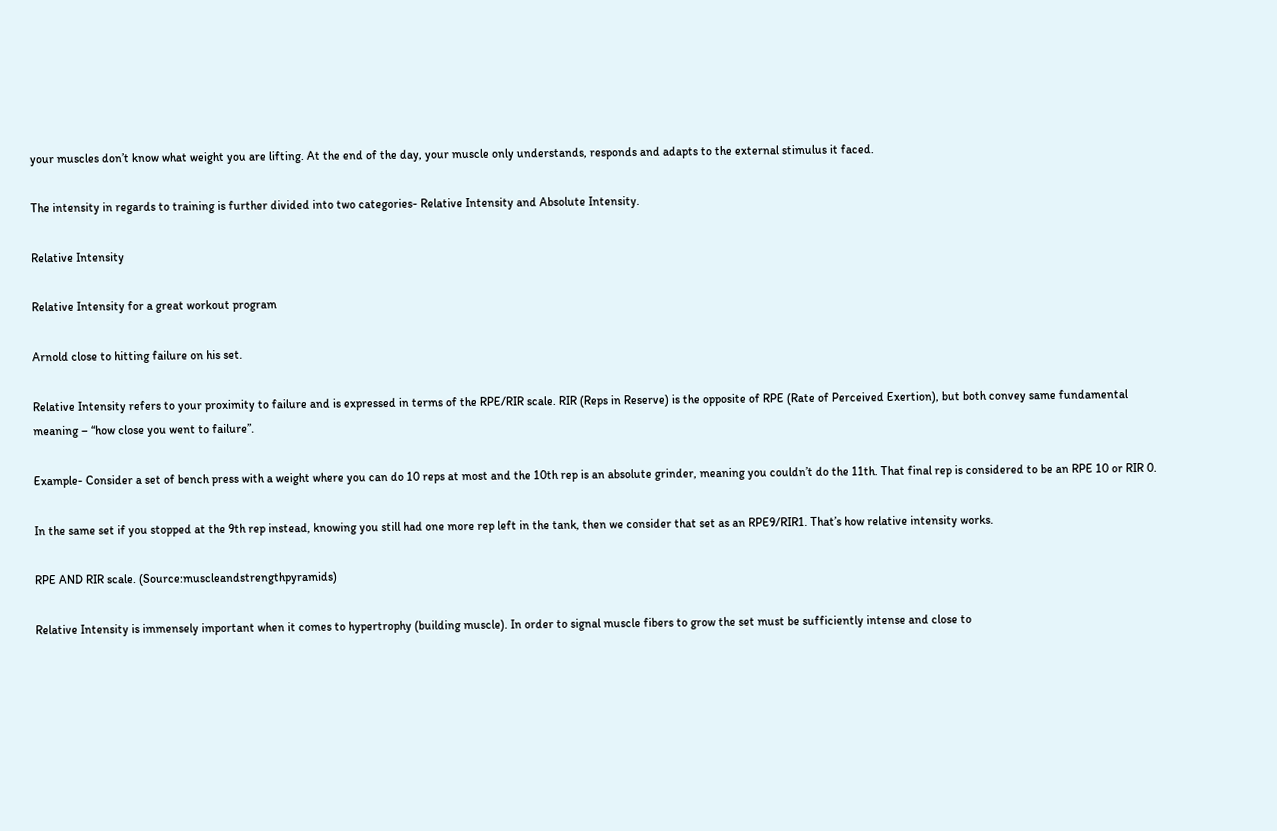your muscles don’t know what weight you are lifting. At the end of the day, your muscle only understands, responds and adapts to the external stimulus it faced.

The intensity in regards to training is further divided into two categories- Relative Intensity and Absolute Intensity.

Relative Intensity

Relative Intensity for a great workout program

Arnold close to hitting failure on his set.

Relative Intensity refers to your proximity to failure and is expressed in terms of the RPE/RIR scale. RIR (Reps in Reserve) is the opposite of RPE (Rate of Perceived Exertion), but both convey same fundamental meaning – “how close you went to failure”.

Example- Consider a set of bench press with a weight where you can do 10 reps at most and the 10th rep is an absolute grinder, meaning you couldn’t do the 11th. That final rep is considered to be an RPE 10 or RIR 0.

In the same set if you stopped at the 9th rep instead, knowing you still had one more rep left in the tank, then we consider that set as an RPE9/RIR1. That’s how relative intensity works.

RPE AND RIR scale. (Source:muscleandstrengthpyramids)

Relative Intensity is immensely important when it comes to hypertrophy (building muscle). In order to signal muscle fibers to grow the set must be sufficiently intense and close to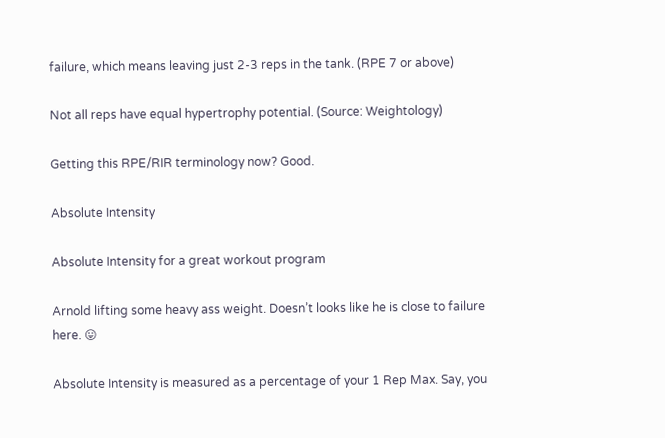failure, which means leaving just 2-3 reps in the tank. (RPE 7 or above)

Not all reps have equal hypertrophy potential. (Source: Weightology)

Getting this RPE/RIR terminology now? Good.

Absolute Intensity

Absolute Intensity for a great workout program

Arnold lifting some heavy ass weight. Doesn’t looks like he is close to failure here. 😛

Absolute Intensity is measured as a percentage of your 1 Rep Max. Say, you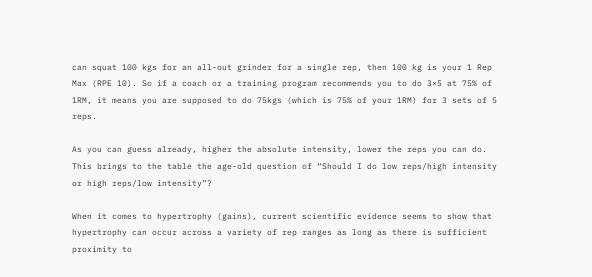can squat 100 kgs for an all-out grinder for a single rep, then 100 kg is your 1 Rep Max (RPE 10). So if a coach or a training program recommends you to do 3×5 at 75% of 1RM, it means you are supposed to do 75kgs (which is 75% of your 1RM) for 3 sets of 5 reps.

As you can guess already, higher the absolute intensity, lower the reps you can do. This brings to the table the age-old question of “Should I do low reps/high intensity or high reps/low intensity”?

When it comes to hypertrophy (gains), current scientific evidence seems to show that hypertrophy can occur across a variety of rep ranges as long as there is sufficient proximity to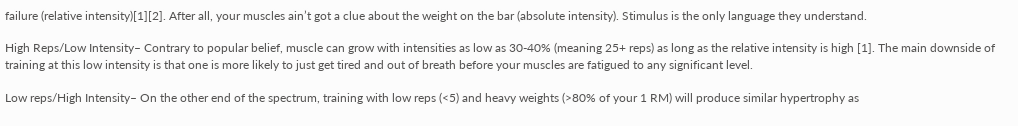failure (relative intensity)[1][2]. After all, your muscles ain’t got a clue about the weight on the bar (absolute intensity). Stimulus is the only language they understand.

High Reps/Low Intensity– Contrary to popular belief, muscle can grow with intensities as low as 30-40% (meaning 25+ reps) as long as the relative intensity is high [1]. The main downside of training at this low intensity is that one is more likely to just get tired and out of breath before your muscles are fatigued to any significant level.

Low reps/High Intensity– On the other end of the spectrum, training with low reps (<5) and heavy weights (>80% of your 1 RM) will produce similar hypertrophy as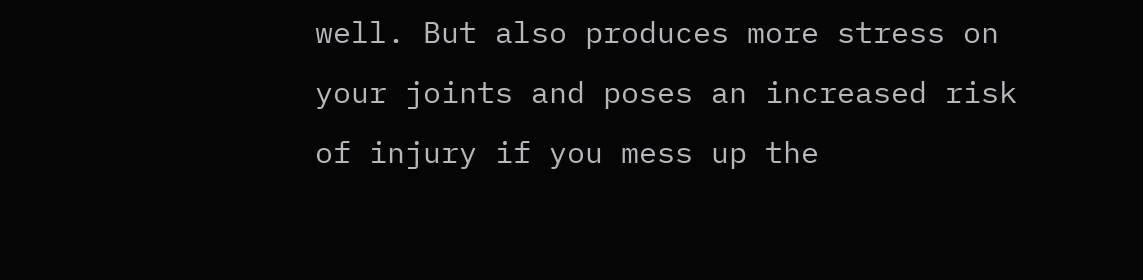well. But also produces more stress on your joints and poses an increased risk of injury if you mess up the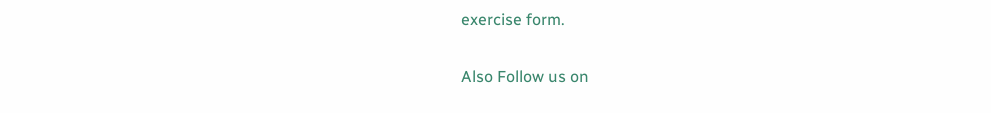exercise form.

Also Follow us on